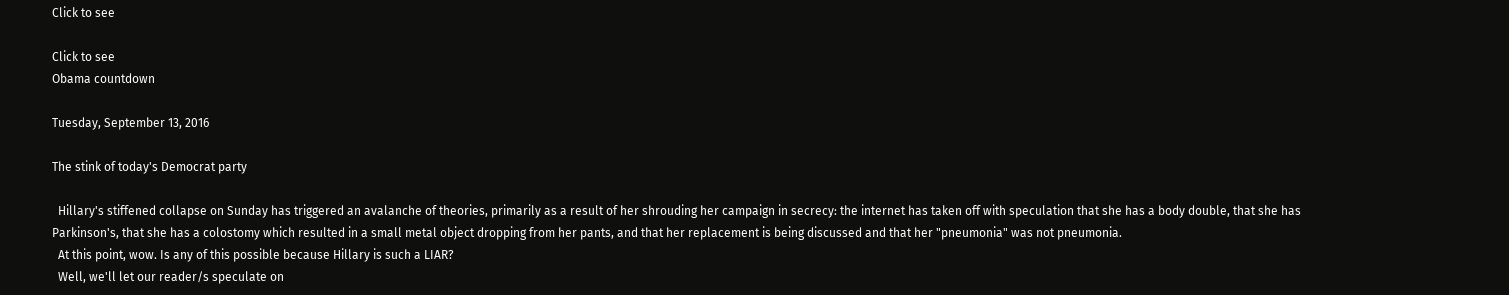Click to see

Click to see
Obama countdown

Tuesday, September 13, 2016

The stink of today's Democrat party

  Hillary's stiffened collapse on Sunday has triggered an avalanche of theories, primarily as a result of her shrouding her campaign in secrecy: the internet has taken off with speculation that she has a body double, that she has Parkinson's, that she has a colostomy which resulted in a small metal object dropping from her pants, and that her replacement is being discussed and that her "pneumonia" was not pneumonia.
  At this point, wow. Is any of this possible because Hillary is such a LIAR?
  Well, we'll let our reader/s speculate on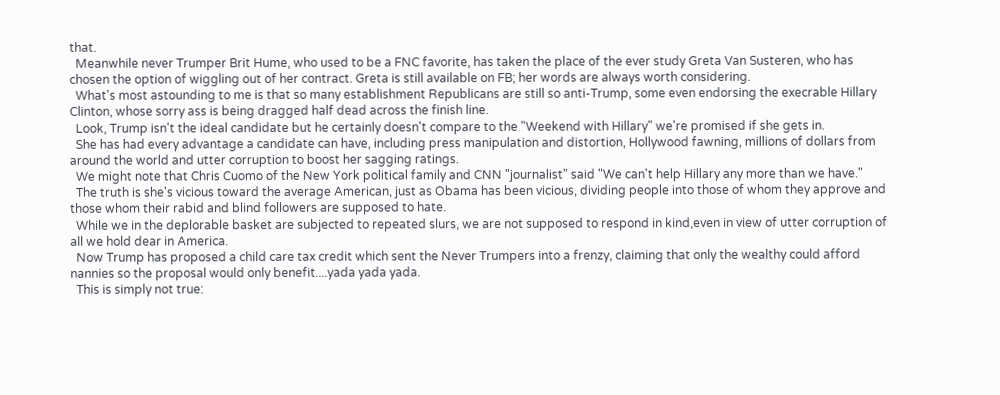that.
  Meanwhile never Trumper Brit Hume, who used to be a FNC favorite, has taken the place of the ever study Greta Van Susteren, who has chosen the option of wiggling out of her contract. Greta is still available on FB; her words are always worth considering.
  What's most astounding to me is that so many establishment Republicans are still so anti-Trump, some even endorsing the execrable Hillary Clinton, whose sorry ass is being dragged half dead across the finish line.
  Look, Trump isn't the ideal candidate but he certainly doesn't compare to the "Weekend with Hillary" we're promised if she gets in.
  She has had every advantage a candidate can have, including press manipulation and distortion, Hollywood fawning, millions of dollars from around the world and utter corruption to boost her sagging ratings.
  We might note that Chris Cuomo of the New York political family and CNN "journalist" said "We can't help Hillary any more than we have."
  The truth is she's vicious toward the average American, just as Obama has been vicious, dividing people into those of whom they approve and those whom their rabid and blind followers are supposed to hate.
  While we in the deplorable basket are subjected to repeated slurs, we are not supposed to respond in kind,even in view of utter corruption of all we hold dear in America.
  Now Trump has proposed a child care tax credit which sent the Never Trumpers into a frenzy, claiming that only the wealthy could afford nannies so the proposal would only benefit....yada yada yada.
  This is simply not true: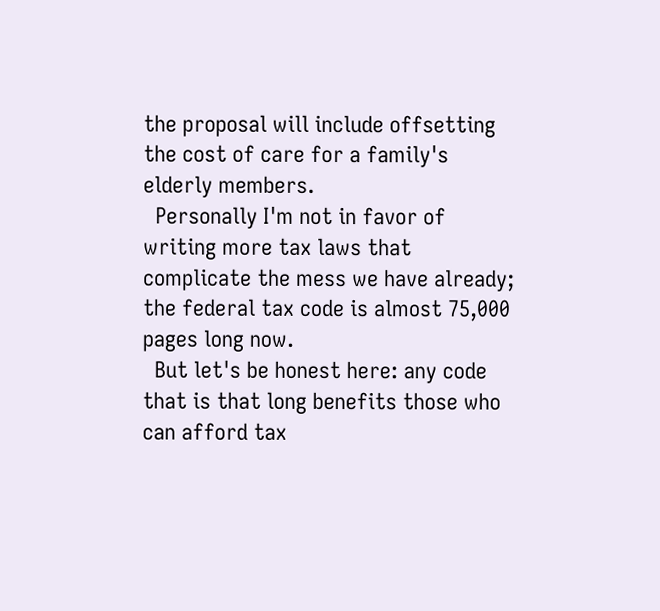the proposal will include offsetting the cost of care for a family's elderly members.
  Personally I'm not in favor of writing more tax laws that complicate the mess we have already; the federal tax code is almost 75,000 pages long now.
  But let's be honest here: any code that is that long benefits those who can afford tax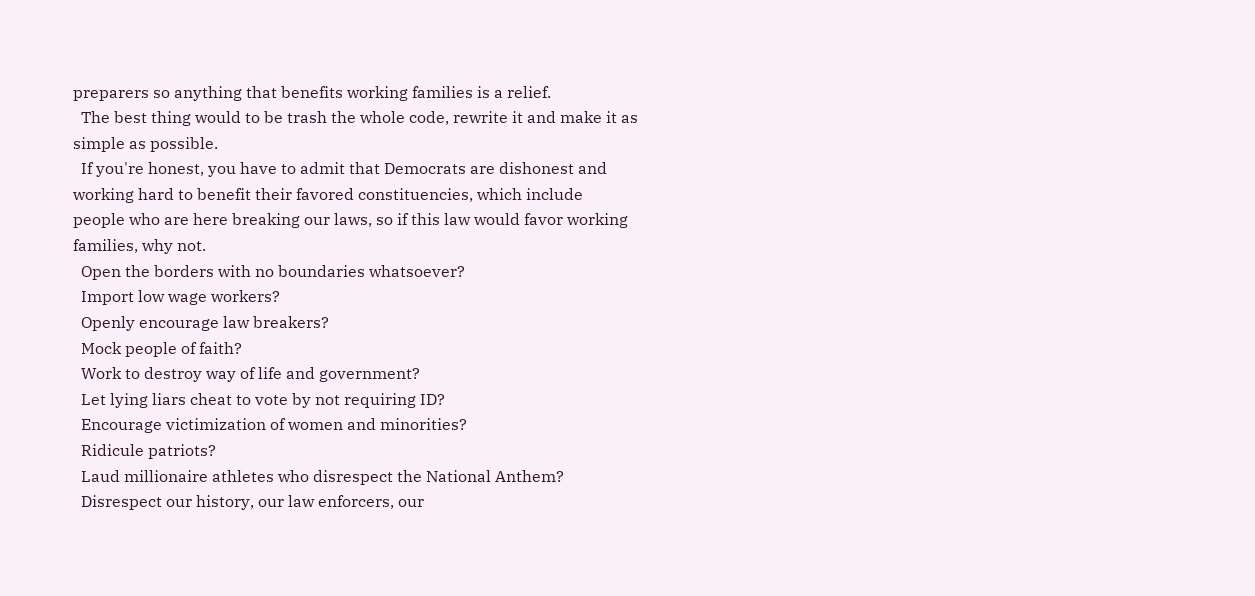preparers so anything that benefits working families is a relief.
  The best thing would to be trash the whole code, rewrite it and make it as simple as possible.
  If you're honest, you have to admit that Democrats are dishonest and working hard to benefit their favored constituencies, which include people who are here breaking our laws, so if this law would favor working families, why not.
  Open the borders with no boundaries whatsoever?
  Import low wage workers?
  Openly encourage law breakers?
  Mock people of faith?
  Work to destroy way of life and government?
  Let lying liars cheat to vote by not requiring ID?
  Encourage victimization of women and minorities?
  Ridicule patriots?
  Laud millionaire athletes who disrespect the National Anthem?
  Disrespect our history, our law enforcers, our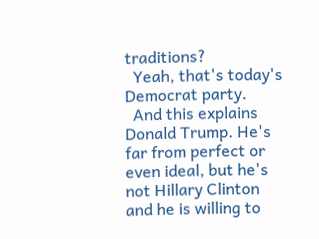traditions?
  Yeah, that's today's Democrat party.
  And this explains Donald Trump. He's far from perfect or even ideal, but he's not Hillary Clinton and he is willing to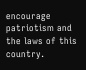encourage patriotism and the laws of this country.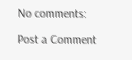No comments:

Post a Comment